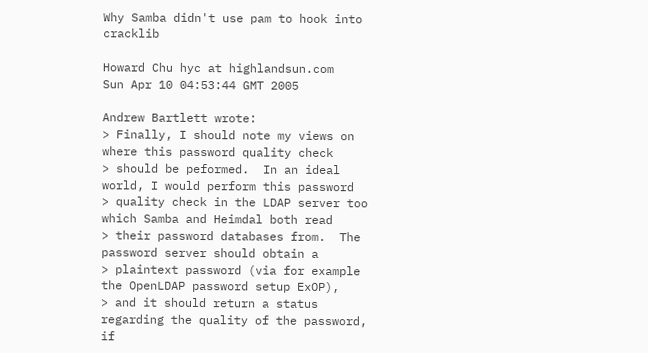Why Samba didn't use pam to hook into cracklib

Howard Chu hyc at highlandsun.com
Sun Apr 10 04:53:44 GMT 2005

Andrew Bartlett wrote:
> Finally, I should note my views on where this password quality check
> should be peformed.  In an ideal world, I would perform this password
> quality check in the LDAP server too which Samba and Heimdal both read
> their password databases from.  The password server should obtain a
> plaintext password (via for example the OpenLDAP password setup ExOP),
> and it should return a status regarding the quality of the password, if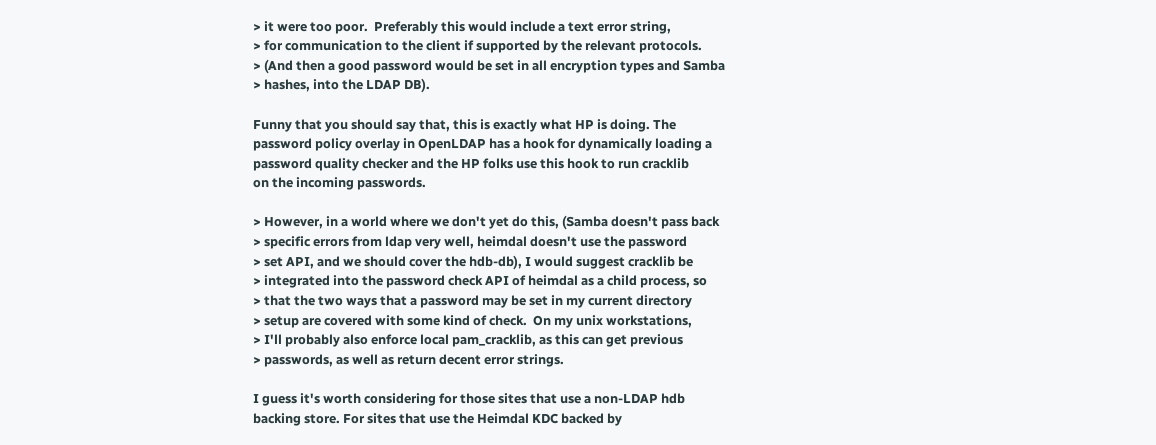> it were too poor.  Preferably this would include a text error string,
> for communication to the client if supported by the relevant protocols.
> (And then a good password would be set in all encryption types and Samba
> hashes, into the LDAP DB).

Funny that you should say that, this is exactly what HP is doing. The
password policy overlay in OpenLDAP has a hook for dynamically loading a
password quality checker and the HP folks use this hook to run cracklib
on the incoming passwords.

> However, in a world where we don't yet do this, (Samba doesn't pass back
> specific errors from ldap very well, heimdal doesn't use the password
> set API, and we should cover the hdb-db), I would suggest cracklib be
> integrated into the password check API of heimdal as a child process, so
> that the two ways that a password may be set in my current directory
> setup are covered with some kind of check.  On my unix workstations,
> I'll probably also enforce local pam_cracklib, as this can get previous
> passwords, as well as return decent error strings.

I guess it's worth considering for those sites that use a non-LDAP hdb
backing store. For sites that use the Heimdal KDC backed by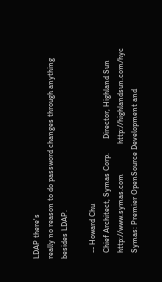LDAP there's
really no reason to do password changes through anything besides LDAP.

   -- Howard Chu
   Chief Architect, Symas Corp.       Director, Highland Sun
   http://www.symas.com               http://highlandsun.com/hyc
   Symas: Premier OpenSource Development and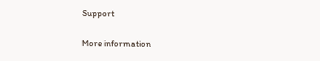Support

More information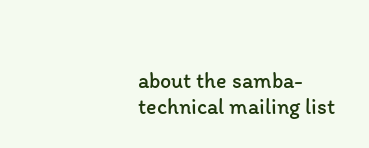about the samba-technical mailing list